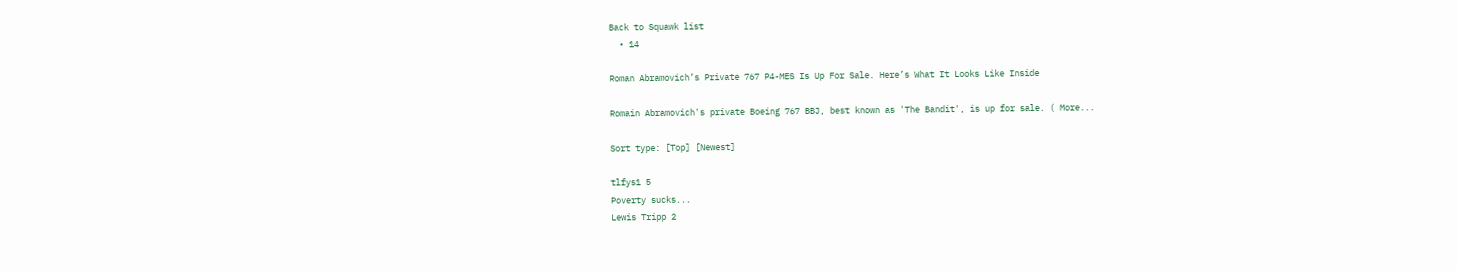Back to Squawk list
  • 14

Roman Abramovich’s Private 767 P4-MES Is Up For Sale. Here’s What It Looks Like Inside

Romain Abramovich's private Boeing 767 BBJ, best known as 'The Bandit', is up for sale. ( More...

Sort type: [Top] [Newest]

tlfys1 5
Poverty sucks...
Lewis Tripp 2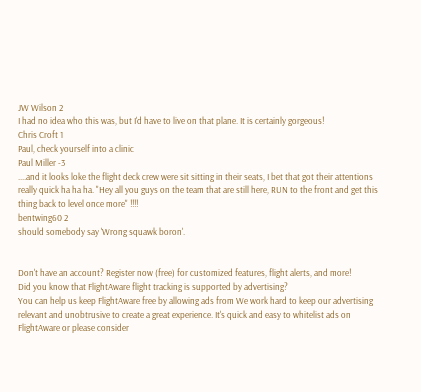JW Wilson 2
I had no idea who this was, but I'd have to live on that plane. It is certainly gorgeous!
Chris Croft 1
Paul, check yourself into a clinic
Paul Miller -3
....and it looks loke the flight deck crew were sit sitting in their seats, I bet that got their attentions really quick ha ha ha. "Hey all you guys on the team that are still here, RUN to the front and get this thing back to level once more" !!!!
bentwing60 2
should somebody say 'Wrong squawk boron'.


Don't have an account? Register now (free) for customized features, flight alerts, and more!
Did you know that FlightAware flight tracking is supported by advertising?
You can help us keep FlightAware free by allowing ads from We work hard to keep our advertising relevant and unobtrusive to create a great experience. It's quick and easy to whitelist ads on FlightAware or please consider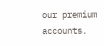our premium accounts.